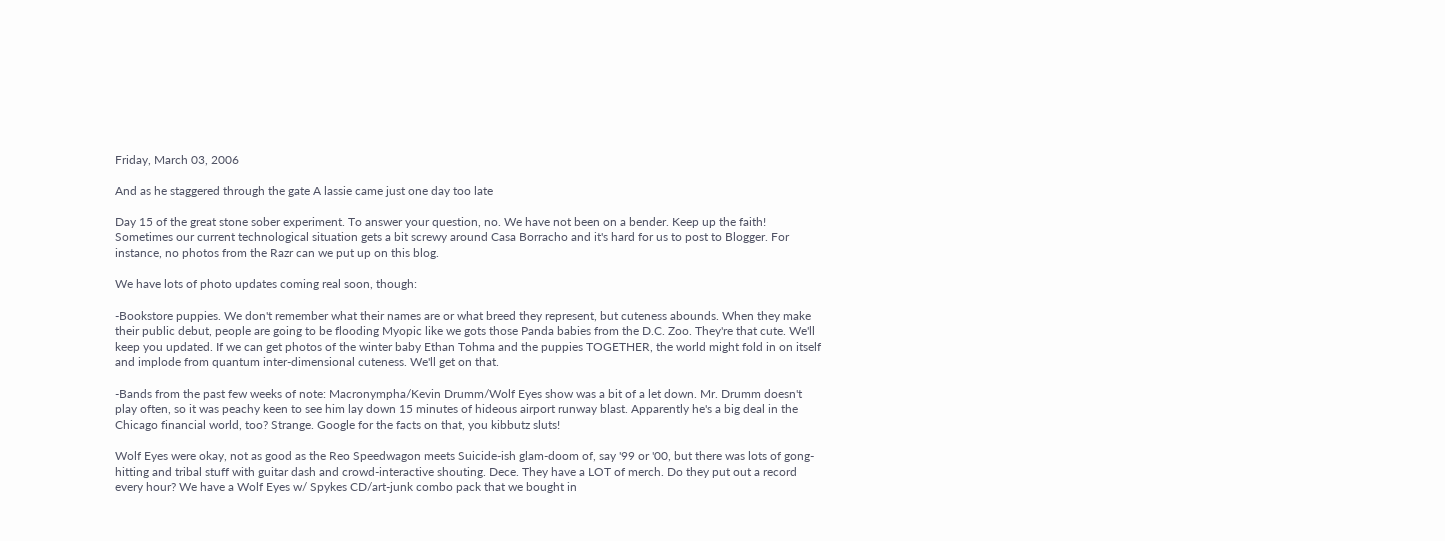Friday, March 03, 2006

And as he staggered through the gate A lassie came just one day too late

Day 15 of the great stone sober experiment. To answer your question, no. We have not been on a bender. Keep up the faith! Sometimes our current technological situation gets a bit screwy around Casa Borracho and it's hard for us to post to Blogger. For instance, no photos from the Razr can we put up on this blog.

We have lots of photo updates coming real soon, though:

-Bookstore puppies. We don't remember what their names are or what breed they represent, but cuteness abounds. When they make their public debut, people are going to be flooding Myopic like we gots those Panda babies from the D.C. Zoo. They're that cute. We'll keep you updated. If we can get photos of the winter baby Ethan Tohma and the puppies TOGETHER, the world might fold in on itself and implode from quantum inter-dimensional cuteness. We'll get on that.

-Bands from the past few weeks of note: Macronympha/Kevin Drumm/Wolf Eyes show was a bit of a let down. Mr. Drumm doesn't play often, so it was peachy keen to see him lay down 15 minutes of hideous airport runway blast. Apparently he's a big deal in the Chicago financial world, too? Strange. Google for the facts on that, you kibbutz sluts!

Wolf Eyes were okay, not as good as the Reo Speedwagon meets Suicide-ish glam-doom of, say '99 or '00, but there was lots of gong-hitting and tribal stuff with guitar dash and crowd-interactive shouting. Dece. They have a LOT of merch. Do they put out a record every hour? We have a Wolf Eyes w/ Spykes CD/art-junk combo pack that we bought in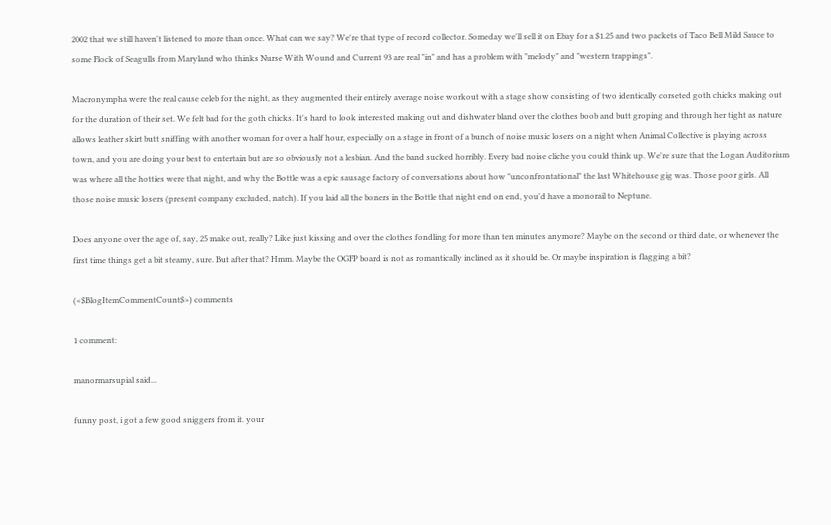2002 that we still haven't listened to more than once. What can we say? We're that type of record collector. Someday we'll sell it on Ebay for a $1.25 and two packets of Taco Bell Mild Sauce to some Flock of Seagulls from Maryland who thinks Nurse With Wound and Current 93 are real "in" and has a problem with "melody" and "western trappings".

Macronympha were the real cause celeb for the night, as they augmented their entirely average noise workout with a stage show consisting of two identically corseted goth chicks making out for the duration of their set. We felt bad for the goth chicks. It's hard to look interested making out and dishwater bland over the clothes boob and butt groping and through her tight as nature allows leather skirt butt sniffing with another woman for over a half hour, especially on a stage in front of a bunch of noise music losers on a night when Animal Collective is playing across town, and you are doing your best to entertain but are so obviously not a lesbian. And the band sucked horribly. Every bad noise cliche you could think up. We're sure that the Logan Auditorium was where all the hotties were that night, and why the Bottle was a epic sausage factory of conversations about how "unconfrontational" the last Whitehouse gig was. Those poor girls. All those noise music losers (present company excluded, natch). If you laid all the boners in the Bottle that night end on end, you'd have a monorail to Neptune.

Does anyone over the age of, say, 25 make out, really? Like just kissing and over the clothes fondling for more than ten minutes anymore? Maybe on the second or third date, or whenever the first time things get a bit steamy, sure. But after that? Hmm. Maybe the OGFP board is not as romantically inclined as it should be. Or maybe inspiration is flagging a bit?

(<$BlogItemCommentCount$>) comments

1 comment:

manormarsupial said...

funny post, i got a few good sniggers from it. your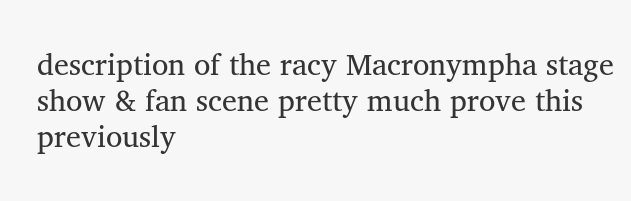description of the racy Macronympha stage show & fan scene pretty much prove this previously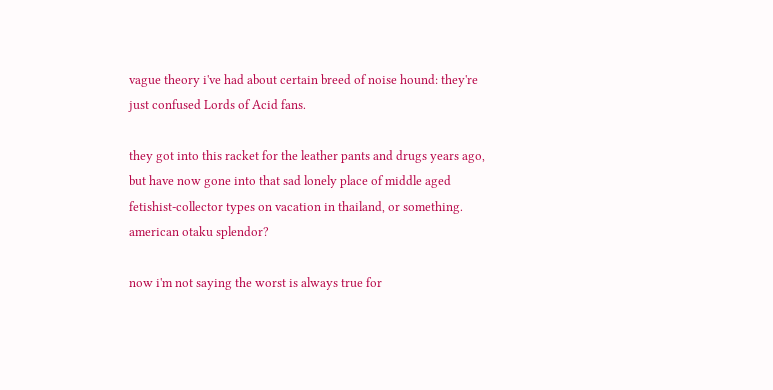vague theory i've had about certain breed of noise hound: they're just confused Lords of Acid fans.

they got into this racket for the leather pants and drugs years ago, but have now gone into that sad lonely place of middle aged fetishist-collector types on vacation in thailand, or something. american otaku splendor?

now i'm not saying the worst is always true for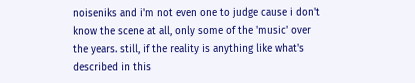noiseniks and i'm not even one to judge cause i don't know the scene at all, only some of the 'music' over the years. still, if the reality is anything like what's described in this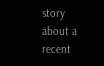story about a recent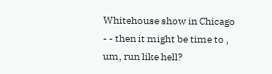Whitehouse show in Chicago - - then it might be time to , um, run like hell?